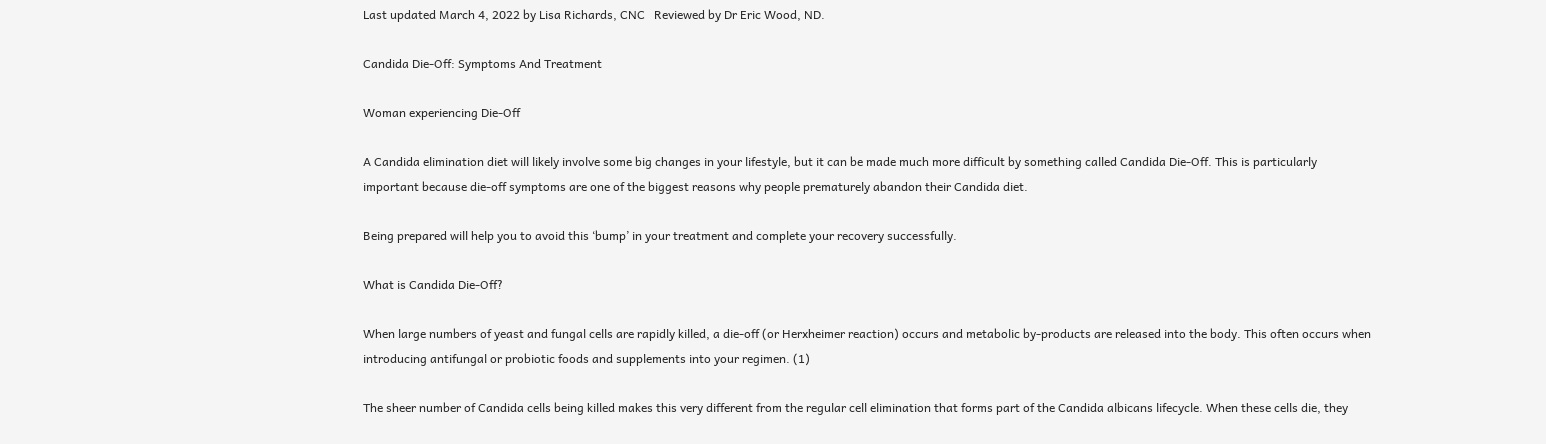Last updated March 4, 2022 by Lisa Richards, CNC   Reviewed by Dr Eric Wood, ND.

Candida Die-Off: Symptoms And Treatment

Woman experiencing Die-Off

A Candida elimination diet will likely involve some big changes in your lifestyle, but it can be made much more difficult by something called Candida Die-Off. This is particularly important because die-off symptoms are one of the biggest reasons why people prematurely abandon their Candida diet.

Being prepared will help you to avoid this ‘bump’ in your treatment and complete your recovery successfully.

What is Candida Die-Off?

When large numbers of yeast and fungal cells are rapidly killed, a die-off (or Herxheimer reaction) occurs and metabolic by-products are released into the body. This often occurs when introducing antifungal or probiotic foods and supplements into your regimen. (1)

The sheer number of Candida cells being killed makes this very different from the regular cell elimination that forms part of the Candida albicans lifecycle. When these cells die, they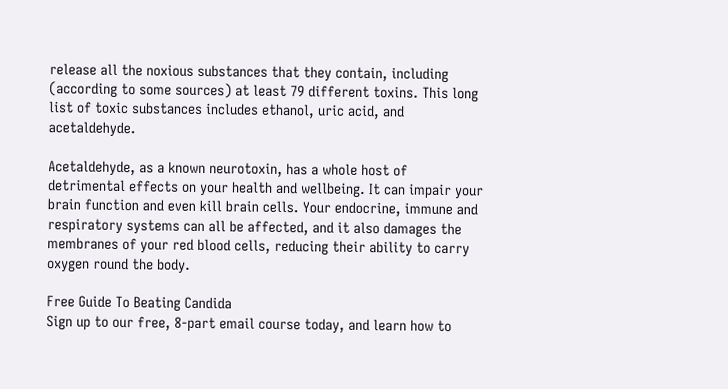release all the noxious substances that they contain, including (according to some sources) at least 79 different toxins. This long list of toxic substances includes ethanol, uric acid, and acetaldehyde.

Acetaldehyde, as a known neurotoxin, has a whole host of detrimental effects on your health and wellbeing. It can impair your brain function and even kill brain cells. Your endocrine, immune and respiratory systems can all be affected, and it also damages the membranes of your red blood cells, reducing their ability to carry oxygen round the body.

Free Guide To Beating Candida
Sign up to our free, 8-part email course today, and learn how to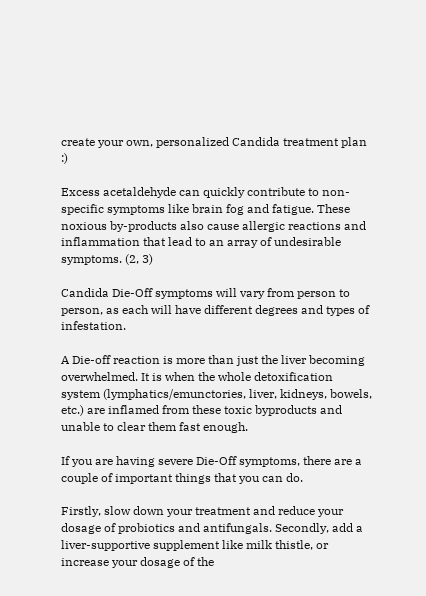create your own, personalized Candida treatment plan :)

Excess acetaldehyde can quickly contribute to non-specific symptoms like brain fog and fatigue. These noxious by-products also cause allergic reactions and inflammation that lead to an array of undesirable symptoms. (2, 3)

Candida Die-Off symptoms will vary from person to person, as each will have different degrees and types of infestation.

A Die-off reaction is more than just the liver becoming overwhelmed. It is when the whole detoxification system (lymphatics/emunctories, liver, kidneys, bowels, etc.) are inflamed from these toxic byproducts and unable to clear them fast enough.

If you are having severe Die-Off symptoms, there are a couple of important things that you can do.

Firstly, slow down your treatment and reduce your dosage of probiotics and antifungals. Secondly, add a liver-supportive supplement like milk thistle, or increase your dosage of the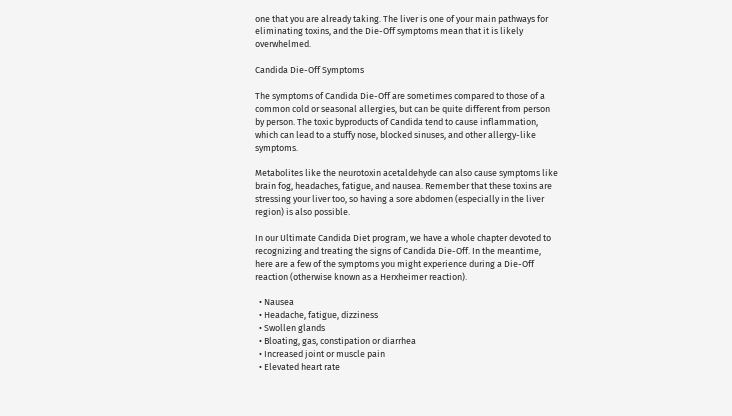one that you are already taking. The liver is one of your main pathways for eliminating toxins, and the Die-Off symptoms mean that it is likely overwhelmed.

Candida Die-Off Symptoms

The symptoms of Candida Die-Off are sometimes compared to those of a common cold or seasonal allergies, but can be quite different from person by person. The toxic byproducts of Candida tend to cause inflammation, which can lead to a stuffy nose, blocked sinuses, and other allergy-like symptoms.

Metabolites like the neurotoxin acetaldehyde can also cause symptoms like brain fog, headaches, fatigue, and nausea. Remember that these toxins are stressing your liver too, so having a sore abdomen (especially in the liver region) is also possible.

In our Ultimate Candida Diet program, we have a whole chapter devoted to recognizing and treating the signs of Candida Die-Off. In the meantime, here are a few of the symptoms you might experience during a Die-Off reaction (otherwise known as a Herxheimer reaction).

  • Nausea
  • Headache, fatigue, dizziness
  • Swollen glands
  • Bloating, gas, constipation or diarrhea
  • Increased joint or muscle pain
  • Elevated heart rate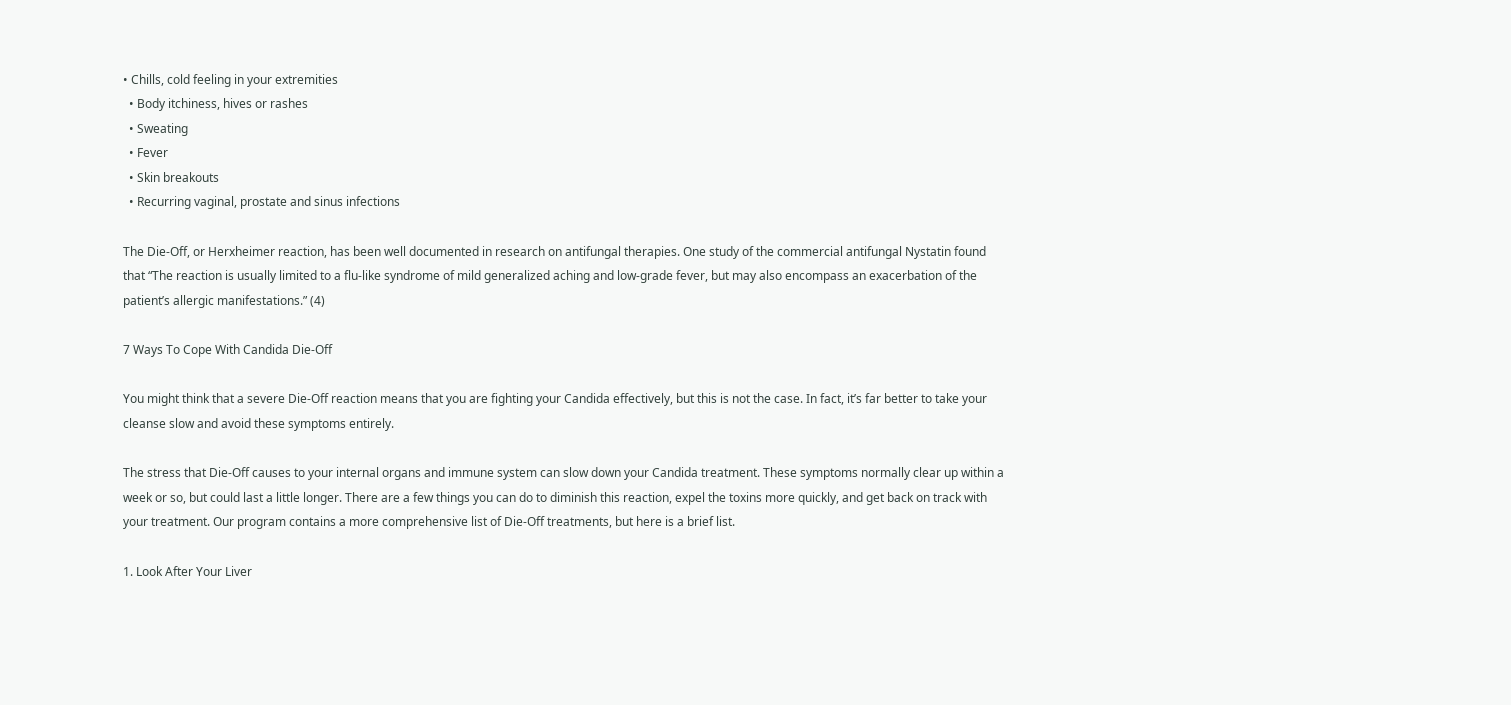• Chills, cold feeling in your extremities
  • Body itchiness, hives or rashes
  • Sweating
  • Fever
  • Skin breakouts
  • Recurring vaginal, prostate and sinus infections

The Die-Off, or Herxheimer reaction, has been well documented in research on antifungal therapies. One study of the commercial antifungal Nystatin found that “The reaction is usually limited to a flu-like syndrome of mild generalized aching and low-grade fever, but may also encompass an exacerbation of the patient’s allergic manifestations.” (4)

7 Ways To Cope With Candida Die-Off

You might think that a severe Die-Off reaction means that you are fighting your Candida effectively, but this is not the case. In fact, it’s far better to take your cleanse slow and avoid these symptoms entirely.

The stress that Die-Off causes to your internal organs and immune system can slow down your Candida treatment. These symptoms normally clear up within a week or so, but could last a little longer. There are a few things you can do to diminish this reaction, expel the toxins more quickly, and get back on track with your treatment. Our program contains a more comprehensive list of Die-Off treatments, but here is a brief list.

1. Look After Your Liver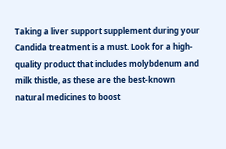Taking a liver support supplement during your Candida treatment is a must. Look for a high-quality product that includes molybdenum and milk thistle, as these are the best-known natural medicines to boost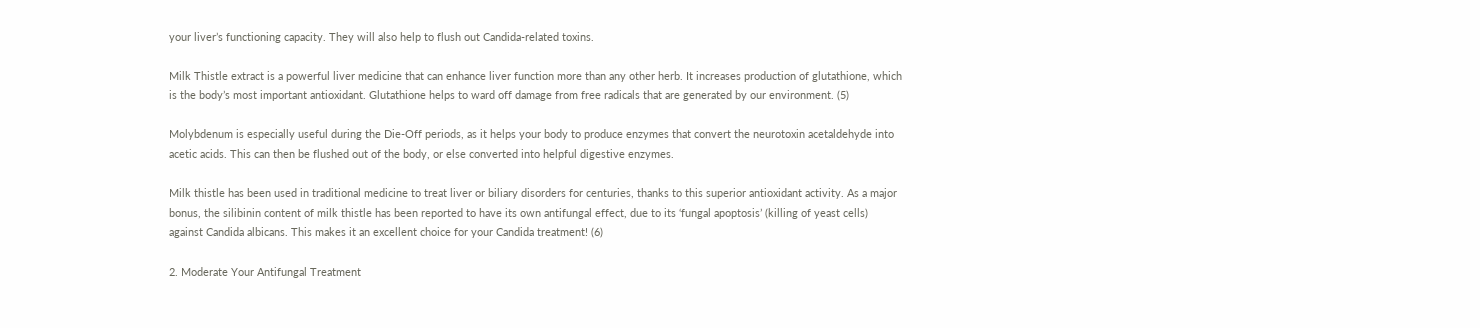your liver’s functioning capacity. They will also help to flush out Candida-related toxins.

Milk Thistle extract is a powerful liver medicine that can enhance liver function more than any other herb. It increases production of glutathione, which is the body’s most important antioxidant. Glutathione helps to ward off damage from free radicals that are generated by our environment. (5)

Molybdenum is especially useful during the Die-Off periods, as it helps your body to produce enzymes that convert the neurotoxin acetaldehyde into acetic acids. This can then be flushed out of the body, or else converted into helpful digestive enzymes.

Milk thistle has been used in traditional medicine to treat liver or biliary disorders for centuries, thanks to this superior antioxidant activity. As a major bonus, the silibinin content of milk thistle has been reported to have its own antifungal effect, due to its ‘fungal apoptosis’ (killing of yeast cells) against Candida albicans. This makes it an excellent choice for your Candida treatment! (6)

2. Moderate Your Antifungal Treatment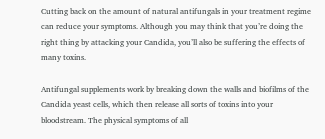Cutting back on the amount of natural antifungals in your treatment regime can reduce your symptoms. Although you may think that you’re doing the right thing by attacking your Candida, you’ll also be suffering the effects of many toxins.

Antifungal supplements work by breaking down the walls and biofilms of the Candida yeast cells, which then release all sorts of toxins into your bloodstream. The physical symptoms of all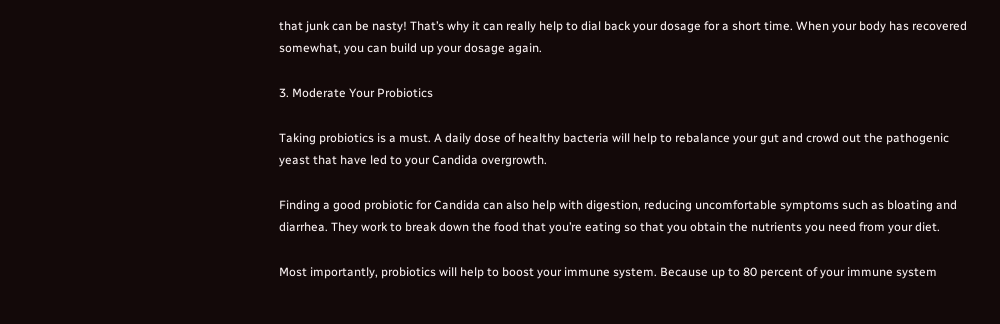that junk can be nasty! That’s why it can really help to dial back your dosage for a short time. When your body has recovered somewhat, you can build up your dosage again.

3. Moderate Your Probiotics

Taking probiotics is a must. A daily dose of healthy bacteria will help to rebalance your gut and crowd out the pathogenic yeast that have led to your Candida overgrowth.

Finding a good probiotic for Candida can also help with digestion, reducing uncomfortable symptoms such as bloating and diarrhea. They work to break down the food that you’re eating so that you obtain the nutrients you need from your diet.

Most importantly, probiotics will help to boost your immune system. Because up to 80 percent of your immune system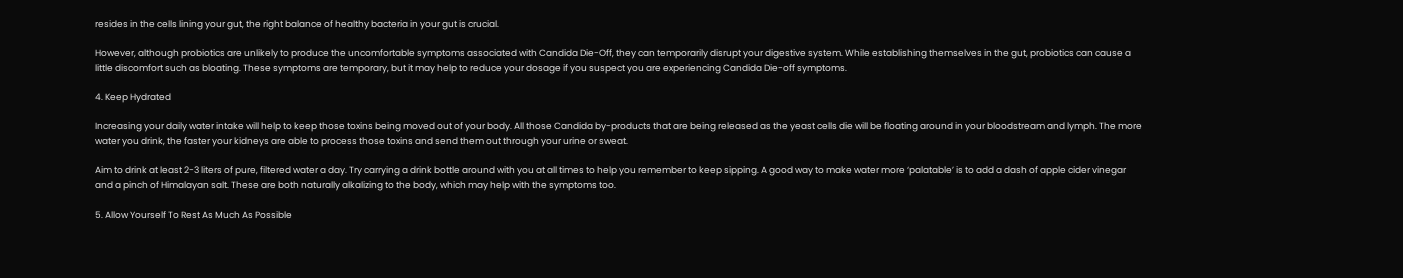resides in the cells lining your gut, the right balance of healthy bacteria in your gut is crucial.

However, although probiotics are unlikely to produce the uncomfortable symptoms associated with Candida Die-Off, they can temporarily disrupt your digestive system. While establishing themselves in the gut, probiotics can cause a little discomfort such as bloating. These symptoms are temporary, but it may help to reduce your dosage if you suspect you are experiencing Candida Die-off symptoms.

4. Keep Hydrated

Increasing your daily water intake will help to keep those toxins being moved out of your body. All those Candida by-products that are being released as the yeast cells die will be floating around in your bloodstream and lymph. The more water you drink, the faster your kidneys are able to process those toxins and send them out through your urine or sweat.

Aim to drink at least 2-3 liters of pure, filtered water a day. Try carrying a drink bottle around with you at all times to help you remember to keep sipping. A good way to make water more ‘palatable’ is to add a dash of apple cider vinegar and a pinch of Himalayan salt. These are both naturally alkalizing to the body, which may help with the symptoms too.

5. Allow Yourself To Rest As Much As Possible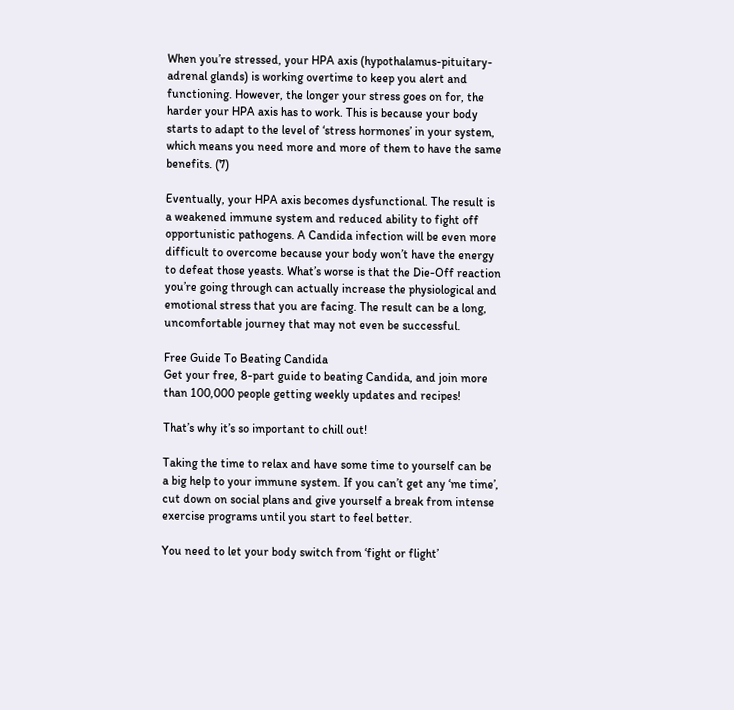When you’re stressed, your HPA axis (hypothalamus-pituitary-adrenal glands) is working overtime to keep you alert and functioning. However, the longer your stress goes on for, the harder your HPA axis has to work. This is because your body starts to adapt to the level of ‘stress hormones’ in your system, which means you need more and more of them to have the same benefits. (7)

Eventually, your HPA axis becomes dysfunctional. The result is a weakened immune system and reduced ability to fight off opportunistic pathogens. A Candida infection will be even more difficult to overcome because your body won’t have the energy to defeat those yeasts. What’s worse is that the Die-Off reaction you’re going through can actually increase the physiological and emotional stress that you are facing. The result can be a long, uncomfortable journey that may not even be successful.

Free Guide To Beating Candida
Get your free, 8-part guide to beating Candida, and join more than 100,000 people getting weekly updates and recipes!

That’s why it’s so important to chill out!

Taking the time to relax and have some time to yourself can be a big help to your immune system. If you can’t get any ‘me time’, cut down on social plans and give yourself a break from intense exercise programs until you start to feel better.

You need to let your body switch from ‘fight or flight’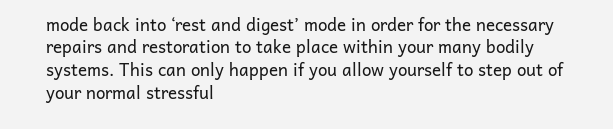mode back into ‘rest and digest’ mode in order for the necessary repairs and restoration to take place within your many bodily systems. This can only happen if you allow yourself to step out of your normal stressful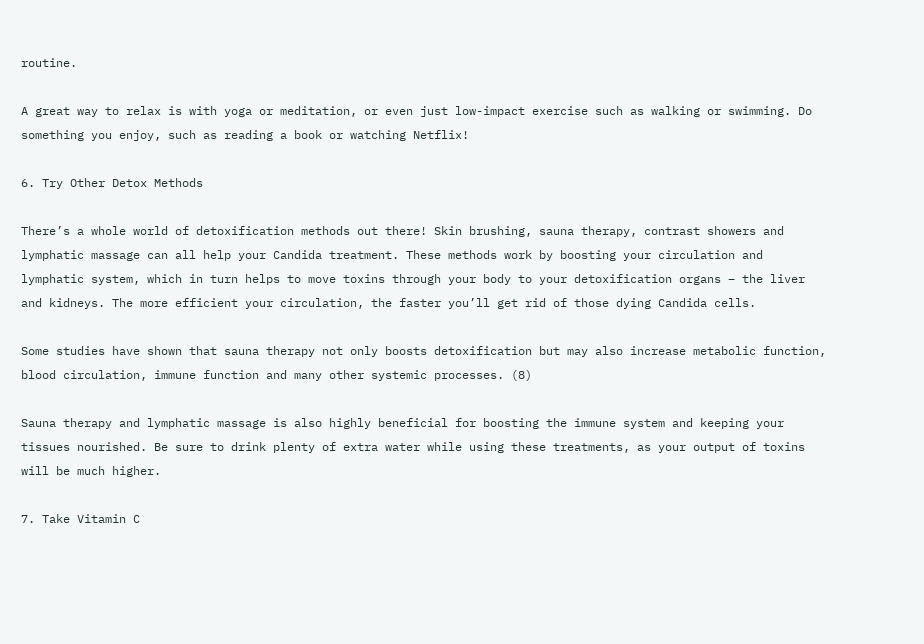routine.

A great way to relax is with yoga or meditation, or even just low-impact exercise such as walking or swimming. Do something you enjoy, such as reading a book or watching Netflix!

6. Try Other Detox Methods

There’s a whole world of detoxification methods out there! Skin brushing, sauna therapy, contrast showers and lymphatic massage can all help your Candida treatment. These methods work by boosting your circulation and lymphatic system, which in turn helps to move toxins through your body to your detoxification organs – the liver and kidneys. The more efficient your circulation, the faster you’ll get rid of those dying Candida cells.

Some studies have shown that sauna therapy not only boosts detoxification but may also increase metabolic function, blood circulation, immune function and many other systemic processes. (8)

Sauna therapy and lymphatic massage is also highly beneficial for boosting the immune system and keeping your tissues nourished. Be sure to drink plenty of extra water while using these treatments, as your output of toxins will be much higher.

7. Take Vitamin C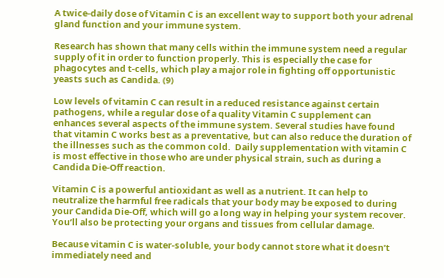A twice-daily dose of Vitamin C is an excellent way to support both your adrenal gland function and your immune system.

Research has shown that many cells within the immune system need a regular supply of it in order to function properly. This is especially the case for phagocytes and t-cells, which play a major role in fighting off opportunistic yeasts such as Candida. (9)

Low levels of vitamin C can result in a reduced resistance against certain pathogens, while a regular dose of a quality Vitamin C supplement can enhances several aspects of the immune system. Several studies have found that vitamin C works best as a preventative, but can also reduce the duration of the illnesses such as the common cold.  Daily supplementation with vitamin C is most effective in those who are under physical strain, such as during a Candida Die-Off reaction.

Vitamin C is a powerful antioxidant as well as a nutrient. It can help to neutralize the harmful free radicals that your body may be exposed to during your Candida Die-Off, which will go a long way in helping your system recover. You’ll also be protecting your organs and tissues from cellular damage.

Because vitamin C is water-soluble, your body cannot store what it doesn’t immediately need and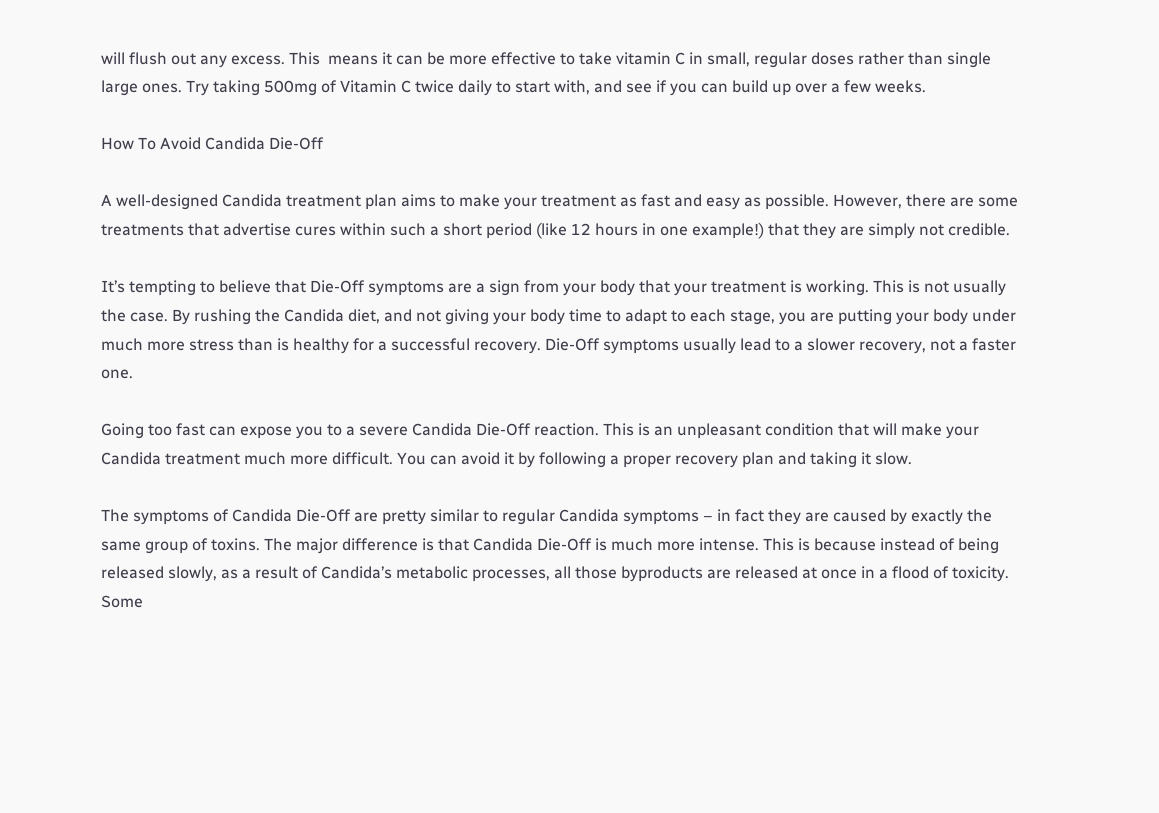will flush out any excess. This  means it can be more effective to take vitamin C in small, regular doses rather than single large ones. Try taking 500mg of Vitamin C twice daily to start with, and see if you can build up over a few weeks.

How To Avoid Candida Die-Off

A well-designed Candida treatment plan aims to make your treatment as fast and easy as possible. However, there are some treatments that advertise cures within such a short period (like 12 hours in one example!) that they are simply not credible.

It’s tempting to believe that Die-Off symptoms are a sign from your body that your treatment is working. This is not usually the case. By rushing the Candida diet, and not giving your body time to adapt to each stage, you are putting your body under much more stress than is healthy for a successful recovery. Die-Off symptoms usually lead to a slower recovery, not a faster one.

Going too fast can expose you to a severe Candida Die-Off reaction. This is an unpleasant condition that will make your Candida treatment much more difficult. You can avoid it by following a proper recovery plan and taking it slow.

The symptoms of Candida Die-Off are pretty similar to regular Candida symptoms – in fact they are caused by exactly the same group of toxins. The major difference is that Candida Die-Off is much more intense. This is because instead of being released slowly, as a result of Candida’s metabolic processes, all those byproducts are released at once in a flood of toxicity. Some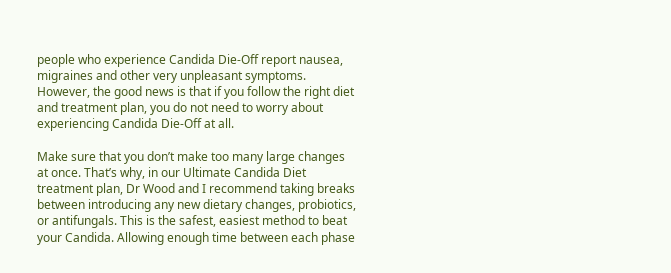people who experience Candida Die-Off report nausea, migraines and other very unpleasant symptoms. However, the good news is that if you follow the right diet and treatment plan, you do not need to worry about experiencing Candida Die-Off at all.

Make sure that you don’t make too many large changes at once. That’s why, in our Ultimate Candida Diet treatment plan, Dr Wood and I recommend taking breaks between introducing any new dietary changes, probiotics, or antifungals. This is the safest, easiest method to beat your Candida. Allowing enough time between each phase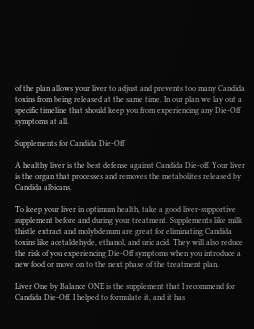of the plan allows your liver to adjust and prevents too many Candida toxins from being released at the same time. In our plan we lay out a specific timeline that should keep you from experiencing any Die-Off symptoms at all.

Supplements for Candida Die-Off

A healthy liver is the best defense against Candida Die-off. Your liver is the organ that processes and removes the metabolites released by Candida albicans.

To keep your liver in optimum health, take a good liver-supportive supplement before and during your treatment. Supplements like milk thistle extract and molybdenum are great for eliminating Candida toxins like acetaldehyde, ethanol, and uric acid. They will also reduce the risk of you experiencing Die-Off symptoms when you introduce a new food or move on to the next phase of the treatment plan.

Liver One by Balance ONE is the supplement that I recommend for Candida Die-Off. I helped to formulate it, and it has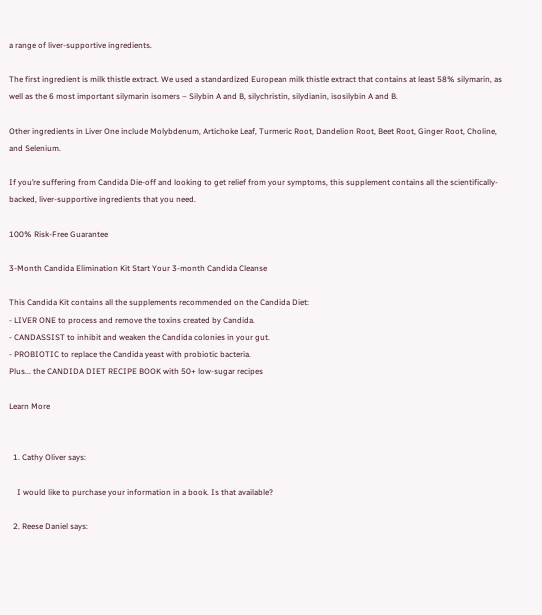a range of liver-supportive ingredients.

The first ingredient is milk thistle extract. We used a standardized European milk thistle extract that contains at least 58% silymarin, as well as the 6 most important silymarin isomers – Silybin A and B, silychristin, silydianin, isosilybin A and B.

Other ingredients in Liver One include Molybdenum, Artichoke Leaf, Turmeric Root, Dandelion Root, Beet Root, Ginger Root, Choline, and Selenium.

If you’re suffering from Candida Die-off and looking to get relief from your symptoms, this supplement contains all the scientifically-backed, liver-supportive ingredients that you need.

100% Risk-Free Guarantee

3-Month Candida Elimination Kit Start Your 3-month Candida Cleanse

This Candida Kit contains all the supplements recommended on the Candida Diet:
- LIVER ONE to process and remove the toxins created by Candida.
- CANDASSIST to inhibit and weaken the Candida colonies in your gut.
- PROBIOTIC to replace the Candida yeast with probiotic bacteria.
Plus... the CANDIDA DIET RECIPE BOOK with 50+ low-sugar recipes

Learn More


  1. Cathy Oliver says:

    I would like to purchase your information in a book. Is that available?

  2. Reese Daniel says: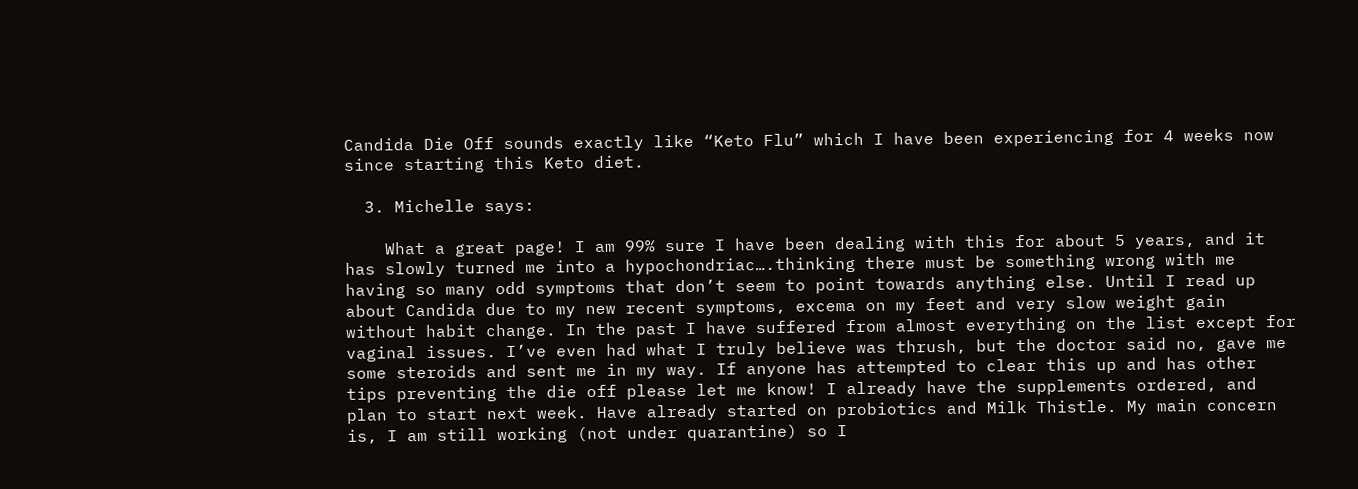Candida Die Off sounds exactly like “Keto Flu” which I have been experiencing for 4 weeks now since starting this Keto diet.

  3. Michelle says:

    What a great page! I am 99% sure I have been dealing with this for about 5 years, and it has slowly turned me into a hypochondriac….thinking there must be something wrong with me having so many odd symptoms that don’t seem to point towards anything else. Until I read up about Candida due to my new recent symptoms, excema on my feet and very slow weight gain without habit change. In the past I have suffered from almost everything on the list except for vaginal issues. I’ve even had what I truly believe was thrush, but the doctor said no, gave me some steroids and sent me in my way. If anyone has attempted to clear this up and has other tips preventing the die off please let me know! I already have the supplements ordered, and plan to start next week. Have already started on probiotics and Milk Thistle. My main concern is, I am still working (not under quarantine) so I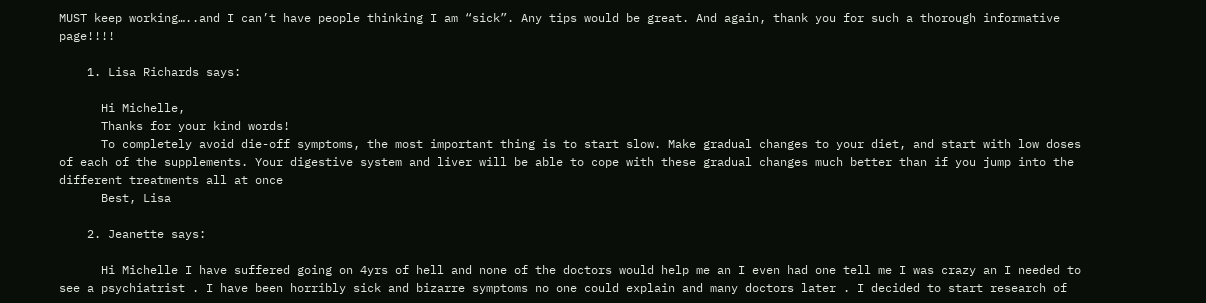MUST keep working…..and I can’t have people thinking I am “sick”. Any tips would be great. And again, thank you for such a thorough informative page!!!!

    1. Lisa Richards says:

      Hi Michelle,
      Thanks for your kind words!
      To completely avoid die-off symptoms, the most important thing is to start slow. Make gradual changes to your diet, and start with low doses of each of the supplements. Your digestive system and liver will be able to cope with these gradual changes much better than if you jump into the different treatments all at once
      Best, Lisa

    2. Jeanette says:

      Hi Michelle I have suffered going on 4yrs of hell and none of the doctors would help me an I even had one tell me I was crazy an I needed to see a psychiatrist . I have been horribly sick and bizarre symptoms no one could explain and many doctors later . I decided to start research of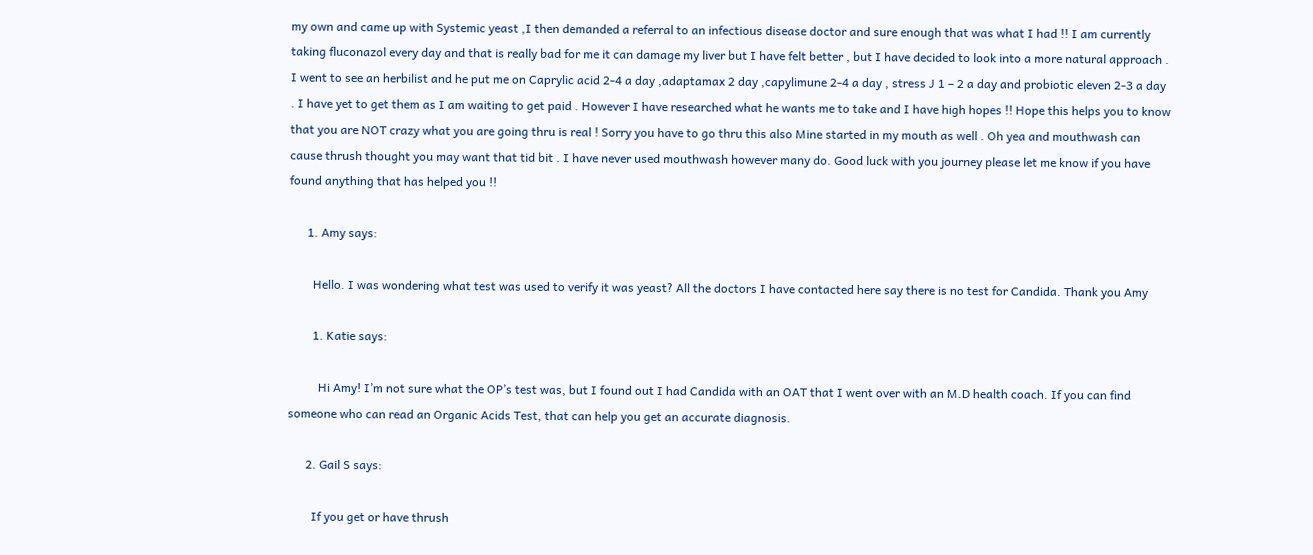my own and came up with Systemic yeast ,I then demanded a referral to an infectious disease doctor and sure enough that was what I had !! I am currently taking fluconazol every day and that is really bad for me it can damage my liver but I have felt better , but I have decided to look into a more natural approach . I went to see an herbilist and he put me on Caprylic acid 2-4 a day ,adaptamax 2 day ,capylimune 2-4 a day , stress J 1 – 2 a day and probiotic eleven 2-3 a day . I have yet to get them as I am waiting to get paid . However I have researched what he wants me to take and I have high hopes !! Hope this helps you to know that you are NOT crazy what you are going thru is real ! Sorry you have to go thru this also Mine started in my mouth as well . Oh yea and mouthwash can cause thrush thought you may want that tid bit . I have never used mouthwash however many do. Good luck with you journey please let me know if you have found anything that has helped you !!

      1. Amy says:

        Hello. I was wondering what test was used to verify it was yeast? All the doctors I have contacted here say there is no test for Candida. Thank you Amy

        1. Katie says:

          Hi Amy! I’m not sure what the OP’s test was, but I found out I had Candida with an OAT that I went over with an M.D health coach. If you can find someone who can read an Organic Acids Test, that can help you get an accurate diagnosis.

      2. Gail S says:

        If you get or have thrush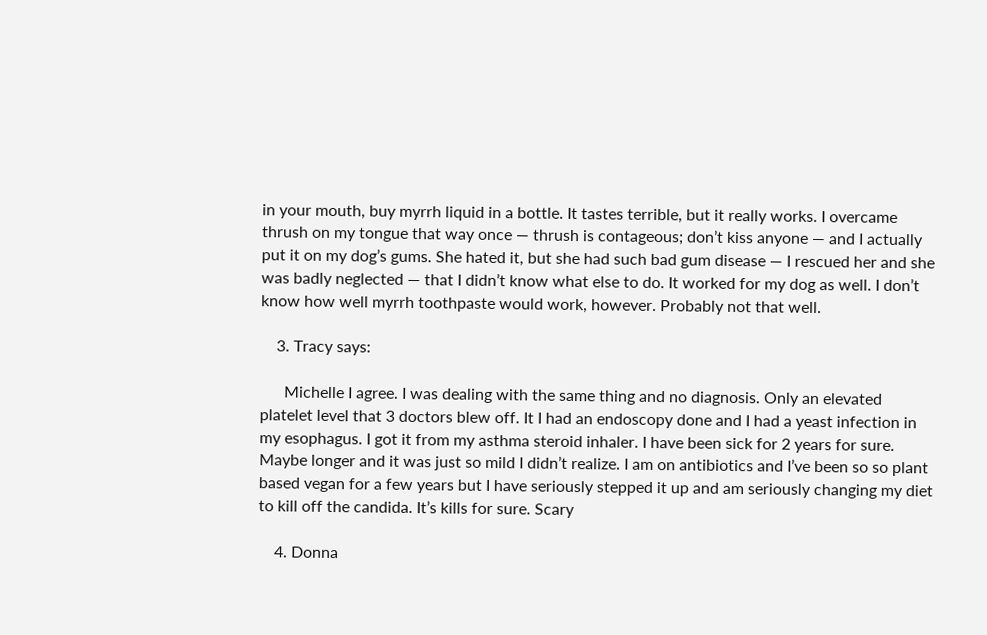in your mouth, buy myrrh liquid in a bottle. It tastes terrible, but it really works. I overcame thrush on my tongue that way once — thrush is contageous; don’t kiss anyone — and I actually put it on my dog’s gums. She hated it, but she had such bad gum disease — I rescued her and she was badly neglected — that I didn’t know what else to do. It worked for my dog as well. I don’t know how well myrrh toothpaste would work, however. Probably not that well.

    3. Tracy says:

      Michelle I agree. I was dealing with the same thing and no diagnosis. Only an elevated platelet level that 3 doctors blew off. It I had an endoscopy done and I had a yeast infection in my esophagus. I got it from my asthma steroid inhaler. I have been sick for 2 years for sure. Maybe longer and it was just so mild I didn’t realize. I am on antibiotics and I’ve been so so plant based vegan for a few years but I have seriously stepped it up and am seriously changing my diet to kill off the candida. It’s kills for sure. Scary

    4. Donna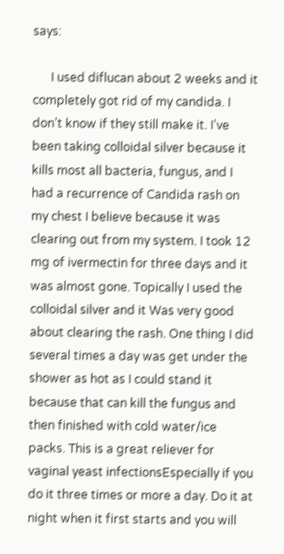says:

      I used diflucan about 2 weeks and it completely got rid of my candida. I don’t know if they still make it. I’ve been taking colloidal silver because it kills most all bacteria, fungus, and I had a recurrence of Candida rash on my chest I believe because it was clearing out from my system. I took 12 mg of ivermectin for three days and it was almost gone. Topically I used the colloidal silver and it Was very good about clearing the rash. One thing I did several times a day was get under the shower as hot as I could stand it because that can kill the fungus and then finished with cold water/ice packs. This is a great reliever for vaginal yeast infectionsEspecially if you do it three times or more a day. Do it at night when it first starts and you will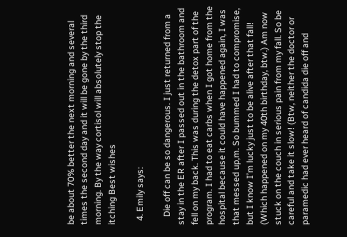be about 70% better the next morning and several times the second day and it will be gone by the third morning. By the way cortisol will absolutely stop the itching Best wishes

  4. Emily says:

    Die off can be so dangerous. I just returned from a stay in the ER after I passed out in the bathroom and fell on my back. This was during the detox part of the program. I had to eat carbs when I got home from the hospital because it could have happened again, I was that messed up,m. So bummed I had to compromise, but I know I’m lucky just to be alive after that fall! (Which happened on my 40th birthday, btw.) Am now stuck on the couch in serious pain from my fall. So be careful and take it slow! (Btw, neither the doctor or paramedic had ever heard of candida die off and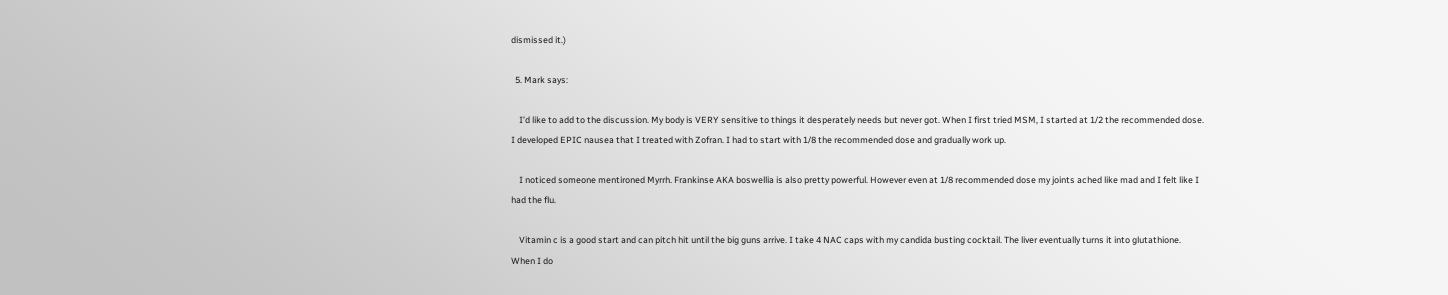dismissed it.)

  5. Mark says:

    I’d like to add to the discussion. My body is VERY sensitive to things it desperately needs but never got. When I first tried MSM, I started at 1/2 the recommended dose. I developed EPIC nausea that I treated with Zofran. I had to start with 1/8 the recommended dose and gradually work up.

    I noticed someone mentironed Myrrh. Frankinse AKA boswellia is also pretty powerful. However even at 1/8 recommended dose my joints ached like mad and I felt like I had the flu.

    Vitamin c is a good start and can pitch hit until the big guns arrive. I take 4 NAC caps with my candida busting cocktail. The liver eventually turns it into glutathione. When I do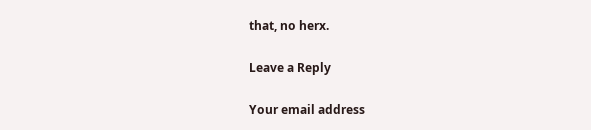that, no herx.

Leave a Reply

Your email address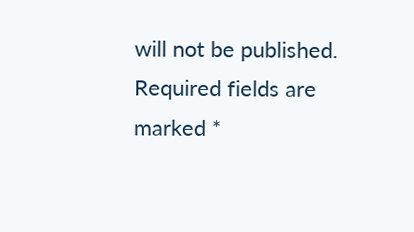will not be published. Required fields are marked *